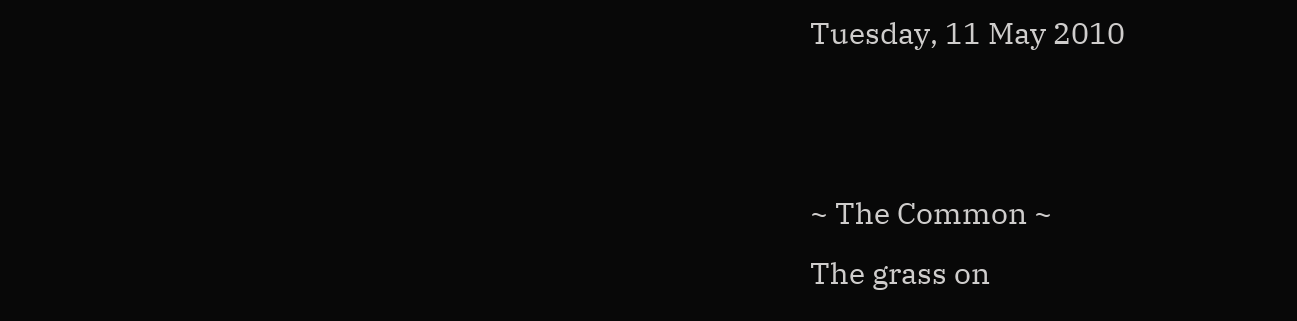Tuesday, 11 May 2010


~ The Common ~
The grass on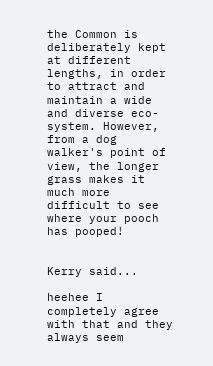the Common is deliberately kept at different lengths, in order to attract and maintain a wide and diverse eco-system. However, from a dog walker's point of view, the longer grass makes it much more difficult to see where your pooch has pooped!


Kerry said...

heehee I completely agree with that and they always seem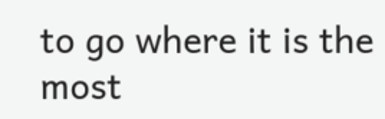to go where it is the most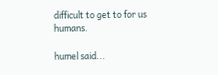difficult to get to for us humans.

humel said...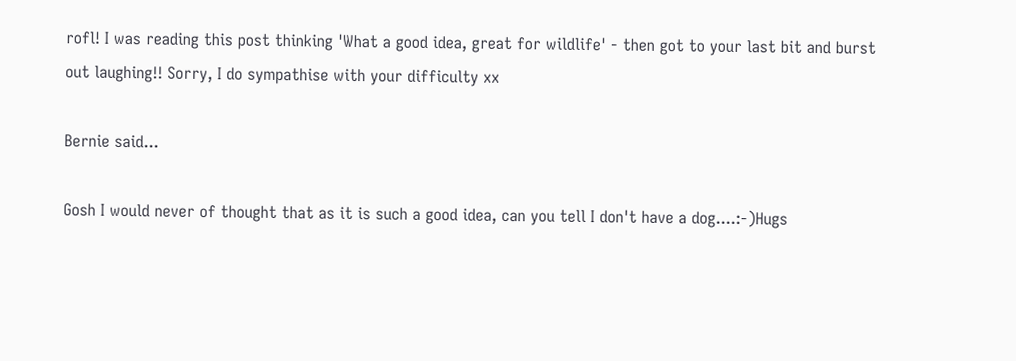rofl! I was reading this post thinking 'What a good idea, great for wildlife' - then got to your last bit and burst out laughing!! Sorry, I do sympathise with your difficulty xx

Bernie said...

Gosh I would never of thought that as it is such a good idea, can you tell I don't have a dog....:-)Hugs